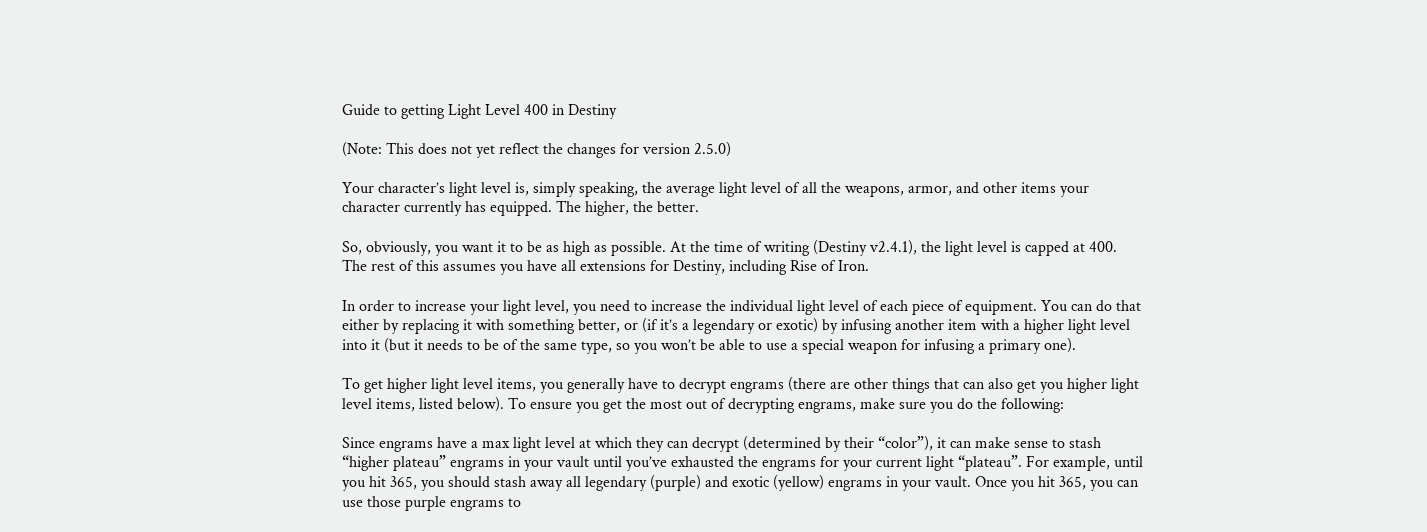Guide to getting Light Level 400 in Destiny

(Note: This does not yet reflect the changes for version 2.5.0)

Your character’s light level is, simply speaking, the average light level of all the weapons, armor, and other items your character currently has equipped. The higher, the better.

So, obviously, you want it to be as high as possible. At the time of writing (Destiny v2.4.1), the light level is capped at 400. The rest of this assumes you have all extensions for Destiny, including Rise of Iron.

In order to increase your light level, you need to increase the individual light level of each piece of equipment. You can do that either by replacing it with something better, or (if it’s a legendary or exotic) by infusing another item with a higher light level into it (but it needs to be of the same type, so you won’t be able to use a special weapon for infusing a primary one).

To get higher light level items, you generally have to decrypt engrams (there are other things that can also get you higher light level items, listed below). To ensure you get the most out of decrypting engrams, make sure you do the following:

Since engrams have a max light level at which they can decrypt (determined by their “color”), it can make sense to stash “higher plateau” engrams in your vault until you’ve exhausted the engrams for your current light “plateau”. For example, until you hit 365, you should stash away all legendary (purple) and exotic (yellow) engrams in your vault. Once you hit 365, you can use those purple engrams to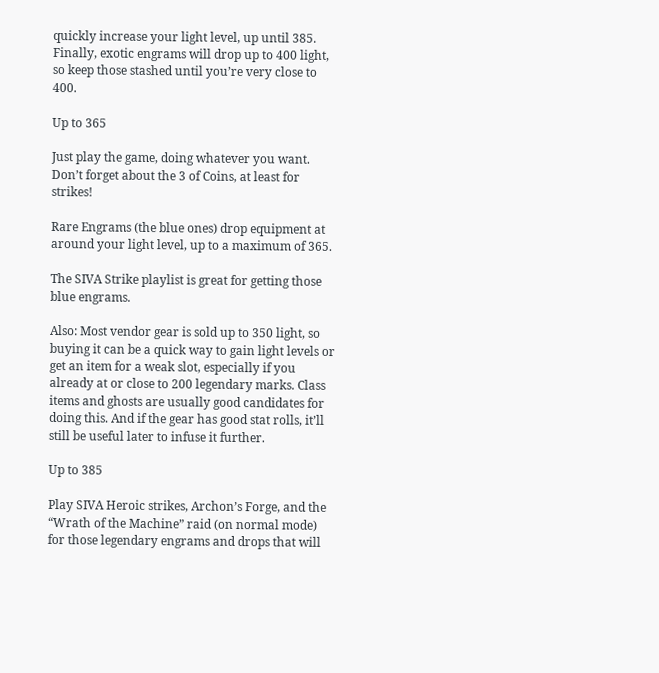quickly increase your light level, up until 385. Finally, exotic engrams will drop up to 400 light, so keep those stashed until you’re very close to 400.

Up to 365

Just play the game, doing whatever you want. Don’t forget about the 3 of Coins, at least for strikes!

Rare Engrams (the blue ones) drop equipment at around your light level, up to a maximum of 365.

The SIVA Strike playlist is great for getting those blue engrams.

Also: Most vendor gear is sold up to 350 light, so buying it can be a quick way to gain light levels or get an item for a weak slot, especially if you already at or close to 200 legendary marks. Class items and ghosts are usually good candidates for doing this. And if the gear has good stat rolls, it’ll still be useful later to infuse it further.

Up to 385

Play SIVA Heroic strikes, Archon’s Forge, and the “Wrath of the Machine” raid (on normal mode) for those legendary engrams and drops that will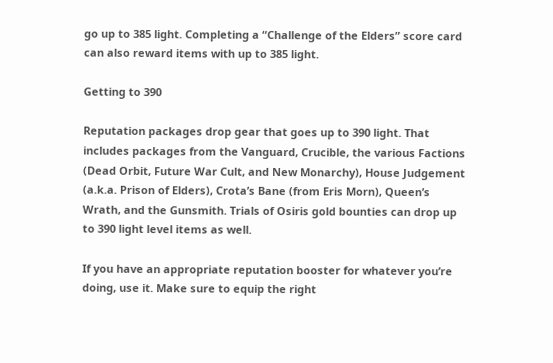go up to 385 light. Completing a “Challenge of the Elders” score card can also reward items with up to 385 light.

Getting to 390

Reputation packages drop gear that goes up to 390 light. That includes packages from the Vanguard, Crucible, the various Factions (Dead Orbit, Future War Cult, and New Monarchy), House Judgement (a.k.a. Prison of Elders), Crota’s Bane (from Eris Morn), Queen’s Wrath, and the Gunsmith. Trials of Osiris gold bounties can drop up to 390 light level items as well.

If you have an appropriate reputation booster for whatever you’re doing, use it. Make sure to equip the right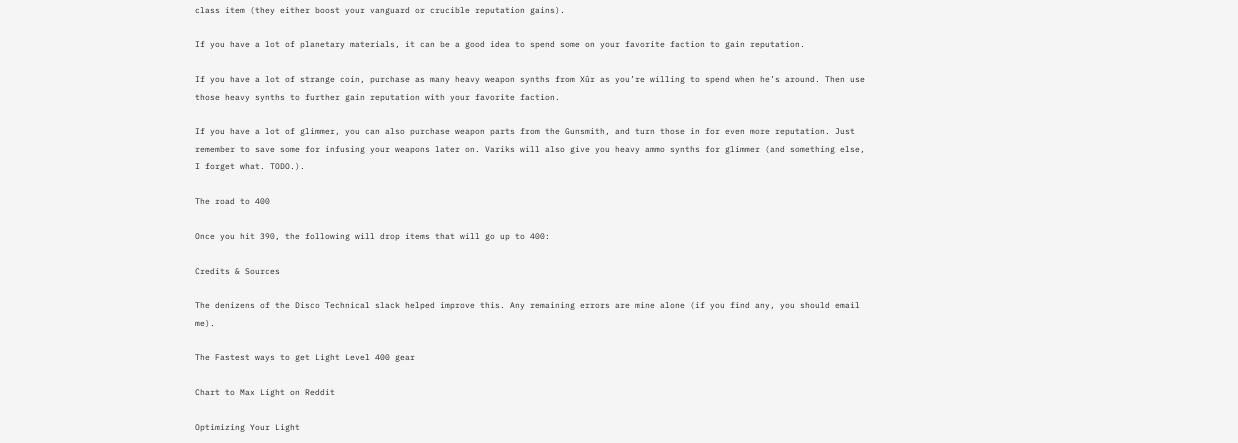class item (they either boost your vanguard or crucible reputation gains).

If you have a lot of planetary materials, it can be a good idea to spend some on your favorite faction to gain reputation.

If you have a lot of strange coin, purchase as many heavy weapon synths from Xûr as you’re willing to spend when he’s around. Then use those heavy synths to further gain reputation with your favorite faction.

If you have a lot of glimmer, you can also purchase weapon parts from the Gunsmith, and turn those in for even more reputation. Just remember to save some for infusing your weapons later on. Variks will also give you heavy ammo synths for glimmer (and something else, I forget what. TODO.).

The road to 400

Once you hit 390, the following will drop items that will go up to 400:

Credits & Sources

The denizens of the Disco Technical slack helped improve this. Any remaining errors are mine alone (if you find any, you should email me).

The Fastest ways to get Light Level 400 gear

Chart to Max Light on Reddit

Optimizing Your Light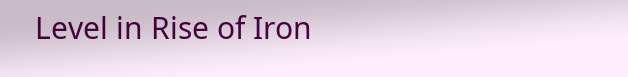Level in Rise of Iron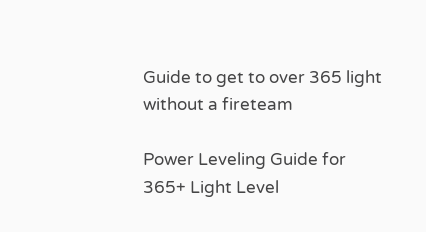Guide to get to over 365 light without a fireteam

Power Leveling Guide for 365+ Light Level